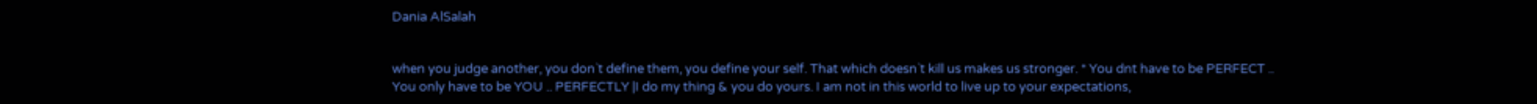Dania AlSalah


when you judge another, you don`t define them, you define your self. That which doesn`t kill us makes us stronger. * You dnt have to be PERFECT .. You only have to be YOU .. PERFECTLY |I do my thing & you do yours. I am not in this world to live up to your expectations,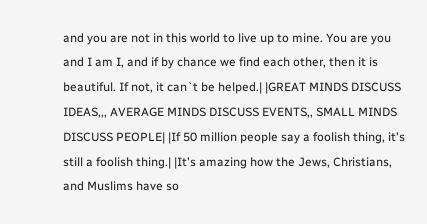and you are not in this world to live up to mine. You are you and I am I, and if by chance we find each other, then it is beautiful. If not, it can`t be helped.| |GREAT MINDS DISCUSS IDEAS,,, AVERAGE MINDS DISCUSS EVENTS,, SMALL MINDS DISCUSS PEOPLE| |If 50 million people say a foolish thing, it's still a foolish thing.| |It's amazing how the Jews, Christians, and Muslims have so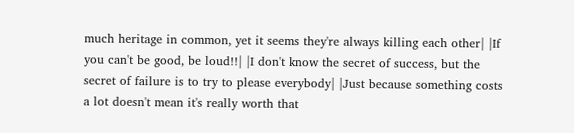much heritage in common, yet it seems they're always killing each other| |If you can't be good, be loud!!| |I don't know the secret of success, but the secret of failure is to try to please everybody| |Just because something costs a lot doesn't mean it's really worth that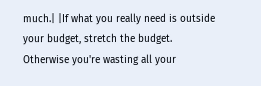much.| |If what you really need is outside your budget, stretch the budget. Otherwise you're wasting all your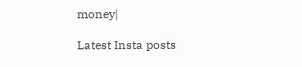money|

Latest Insta posts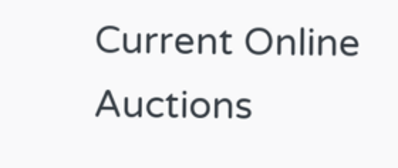Current Online Auctions